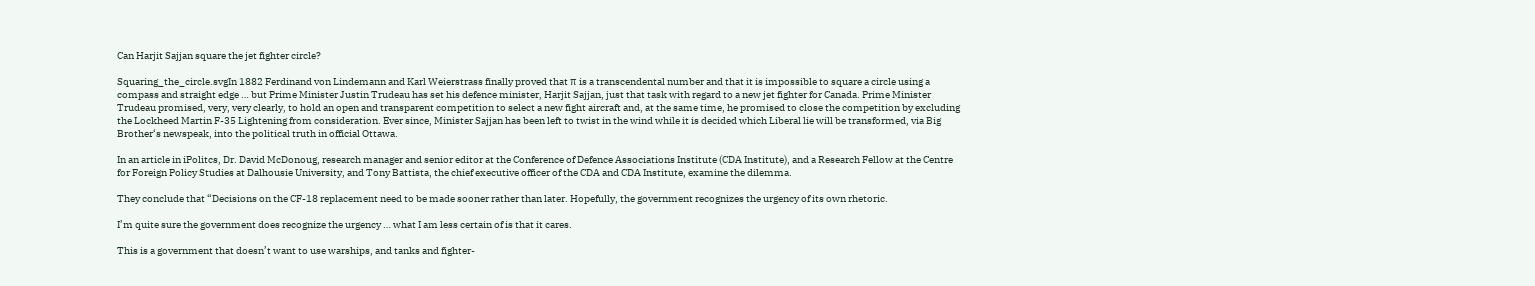Can Harjit Sajjan square the jet fighter circle?

Squaring_the_circle.svgIn 1882 Ferdinand von Lindemann and Karl Weierstrass finally proved that π is a transcendental number and that it is impossible to square a circle using a compass and straight edge … but Prime Minister Justin Trudeau has set his defence minister, Harjit Sajjan, just that task with regard to a new jet fighter for Canada. Prime Minister Trudeau promised, very, very clearly, to hold an open and transparent competition to select a new fight aircraft and, at the same time, he promised to close the competition by excluding the Lockheed Martin F-35 Lightening from consideration. Ever since, Minister Sajjan has been left to twist in the wind while it is decided which Liberal lie will be transformed, via Big Brother‘s newspeak, into the political truth in official Ottawa.

In an article in iPolitcs, Dr. David McDonoug, research manager and senior editor at the Conference of Defence Associations Institute (CDA Institute), and a Research Fellow at the Centre for Foreign Policy Studies at Dalhousie University, and Tony Battista, the chief executive officer of the CDA and CDA Institute, examine the dilemma.

They conclude that “Decisions on the CF-18 replacement need to be made sooner rather than later. Hopefully, the government recognizes the urgency of its own rhetoric.

I’m quite sure the government does recognize the urgency … what I am less certain of is that it cares.

This is a government that doesn’t want to use warships, and tanks and fighter-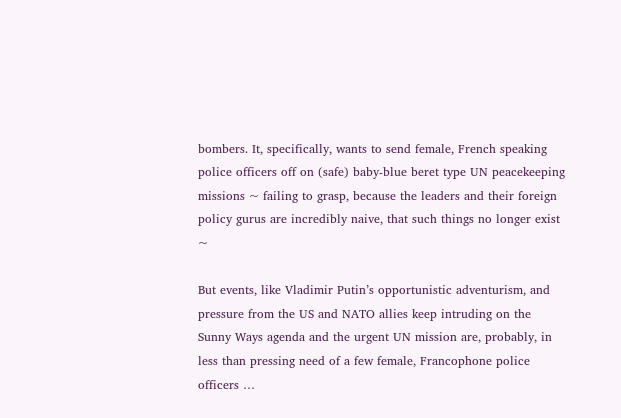bombers. It, specifically, wants to send female, French speaking police officers off on (safe) baby-blue beret type UN peacekeeping missions ~ failing to grasp, because the leaders and their foreign policy gurus are incredibly naive, that such things no longer exist ~

But events, like Vladimir Putin’s opportunistic adventurism, and pressure from the US and NATO allies keep intruding on the Sunny Ways agenda and the urgent UN mission are, probably, in less than pressing need of a few female, Francophone police officers …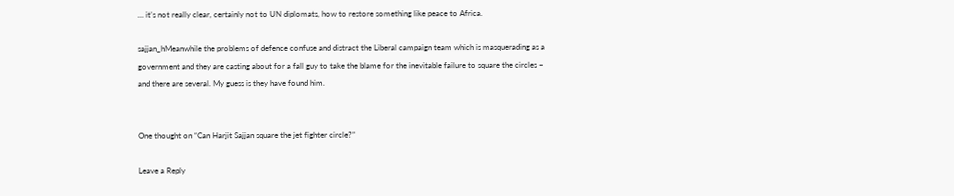… it’s not really clear, certainly not to UN diplomats, how to restore something like peace to Africa.

sajjan_hMeanwhile the problems of defence confuse and distract the Liberal campaign team which is masquerading as a government and they are casting about for a fall guy to take the blame for the inevitable failure to square the circles ~ and there are several. My guess is they have found him.


One thought on “Can Harjit Sajjan square the jet fighter circle?”

Leave a Reply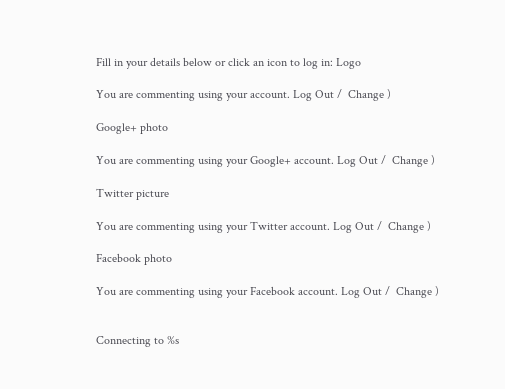Fill in your details below or click an icon to log in: Logo

You are commenting using your account. Log Out /  Change )

Google+ photo

You are commenting using your Google+ account. Log Out /  Change )

Twitter picture

You are commenting using your Twitter account. Log Out /  Change )

Facebook photo

You are commenting using your Facebook account. Log Out /  Change )


Connecting to %s